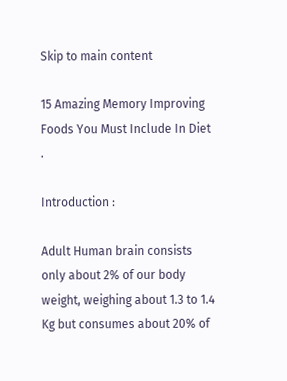Skip to main content

15 Amazing Memory Improving Foods You Must Include In Diet .

Introduction :

Adult Human brain consists only about 2% of our body weight, weighing about 1.3 to 1.4 Kg but consumes about 20% of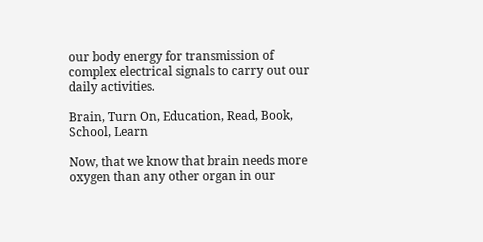our body energy for transmission of complex electrical signals to carry out our daily activities.

Brain, Turn On, Education, Read, Book, School, Learn

Now, that we know that brain needs more oxygen than any other organ in our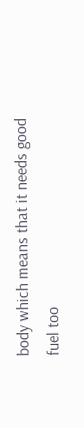body which means that it needs good fuel too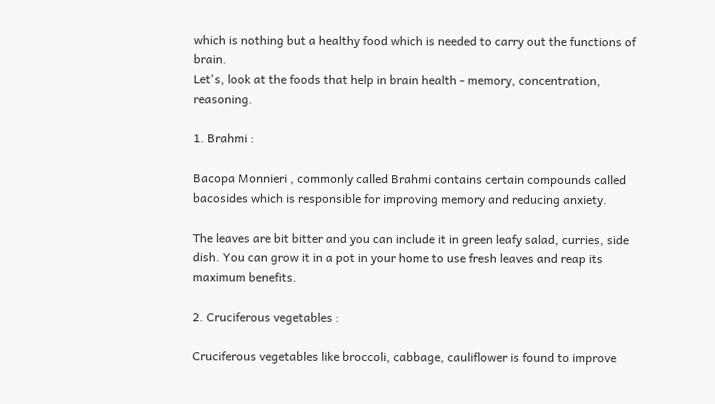which is nothing but a healthy food which is needed to carry out the functions of brain.
Let's, look at the foods that help in brain health - memory, concentration, reasoning.

1. Brahmi :

Bacopa Monnieri , commonly called Brahmi contains certain compounds called bacosides which is responsible for improving memory and reducing anxiety.

The leaves are bit bitter and you can include it in green leafy salad, curries, side dish. You can grow it in a pot in your home to use fresh leaves and reap its maximum benefits.

2. Cruciferous vegetables :

Cruciferous vegetables like broccoli, cabbage, cauliflower is found to improve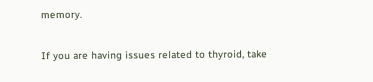memory.

If you are having issues related to thyroid, take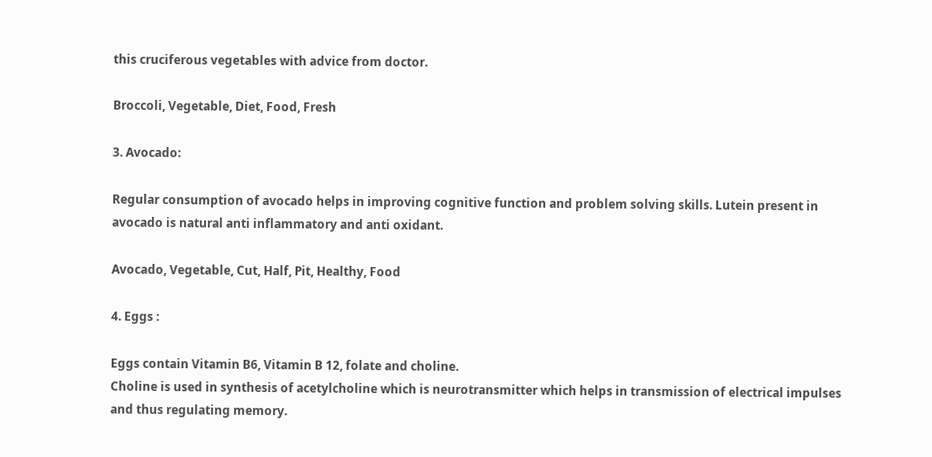this cruciferous vegetables with advice from doctor.

Broccoli, Vegetable, Diet, Food, Fresh

3. Avocado:

Regular consumption of avocado helps in improving cognitive function and problem solving skills. Lutein present in avocado is natural anti inflammatory and anti oxidant.

Avocado, Vegetable, Cut, Half, Pit, Healthy, Food

4. Eggs :

Eggs contain Vitamin B6, Vitamin B 12, folate and choline.
Choline is used in synthesis of acetylcholine which is neurotransmitter which helps in transmission of electrical impulses and thus regulating memory.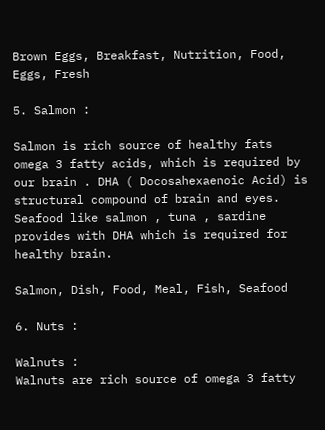Brown Eggs, Breakfast, Nutrition, Food, Eggs, Fresh

5. Salmon :

Salmon is rich source of healthy fats omega 3 fatty acids, which is required by our brain . DHA ( Docosahexaenoic Acid) is structural compound of brain and eyes. Seafood like salmon , tuna , sardine provides with DHA which is required for healthy brain.

Salmon, Dish, Food, Meal, Fish, Seafood

6. Nuts :

Walnuts :
Walnuts are rich source of omega 3 fatty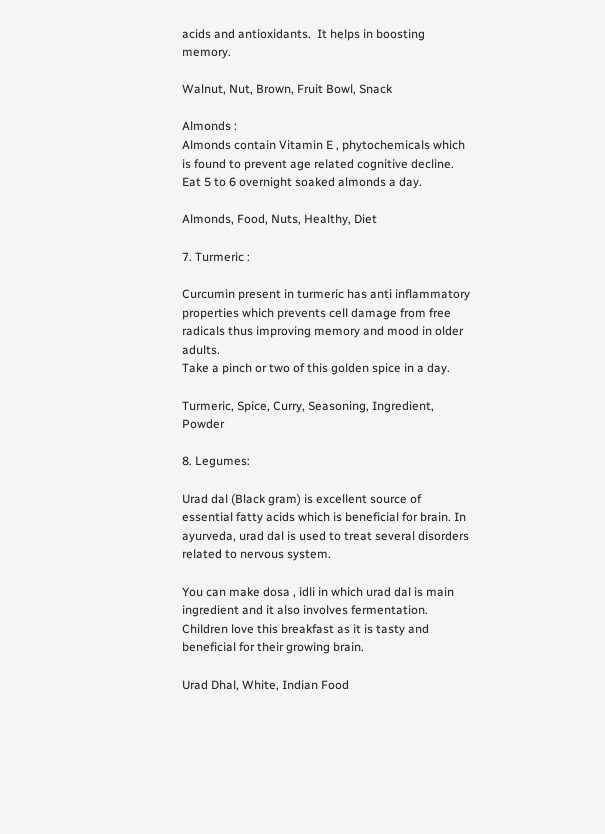acids and antioxidants.  It helps in boosting memory.

Walnut, Nut, Brown, Fruit Bowl, Snack

Almonds :
Almonds contain Vitamin E , phytochemicals which is found to prevent age related cognitive decline.
Eat 5 to 6 overnight soaked almonds a day.

Almonds, Food, Nuts, Healthy, Diet

7. Turmeric :

Curcumin present in turmeric has anti inflammatory properties which prevents cell damage from free radicals thus improving memory and mood in older adults.
Take a pinch or two of this golden spice in a day.

Turmeric, Spice, Curry, Seasoning, Ingredient, Powder

8. Legumes:

Urad dal (Black gram) is excellent source of essential fatty acids which is beneficial for brain. In ayurveda, urad dal is used to treat several disorders related to nervous system.

You can make dosa , idli in which urad dal is main ingredient and it also involves fermentation.  Children love this breakfast as it is tasty and beneficial for their growing brain.

Urad Dhal, White, Indian Food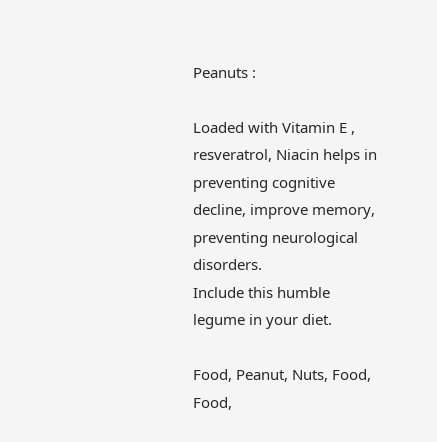Peanuts :

Loaded with Vitamin E , resveratrol, Niacin helps in preventing cognitive decline, improve memory, preventing neurological disorders.
Include this humble legume in your diet.

Food, Peanut, Nuts, Food, Food,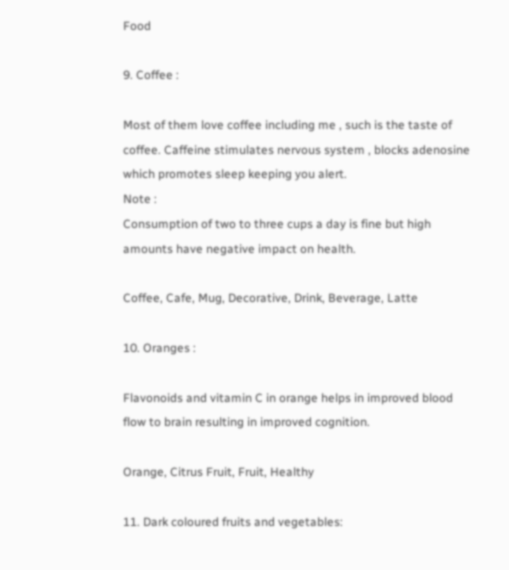Food

9. Coffee :

Most of them love coffee including me , such is the taste of coffee. Caffeine stimulates nervous system , blocks adenosine which promotes sleep keeping you alert.
Note :
Consumption of two to three cups a day is fine but high amounts have negative impact on health.

Coffee, Cafe, Mug, Decorative, Drink, Beverage, Latte

10. Oranges :

Flavonoids and vitamin C in orange helps in improved blood flow to brain resulting in improved cognition.

Orange, Citrus Fruit, Fruit, Healthy

11. Dark coloured fruits and vegetables: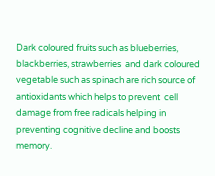Dark coloured fruits such as blueberries, blackberries, strawberries  and dark coloured  vegetable such as spinach are rich source of antioxidants which helps to prevent  cell damage from free radicals helping in preventing cognitive decline and boosts memory.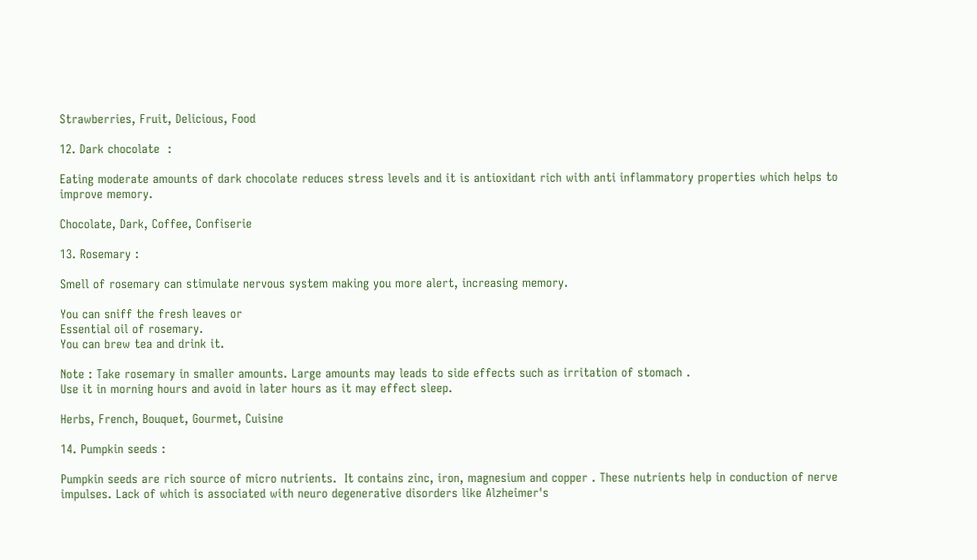Strawberries, Fruit, Delicious, Food

12. Dark chocolate  :

Eating moderate amounts of dark chocolate reduces stress levels and it is antioxidant rich with anti inflammatory properties which helps to improve memory.

Chocolate, Dark, Coffee, Confiserie

13. Rosemary :

Smell of rosemary can stimulate nervous system making you more alert, increasing memory.

You can sniff the fresh leaves or
Essential oil of rosemary.
You can brew tea and drink it.

Note : Take rosemary in smaller amounts. Large amounts may leads to side effects such as irritation of stomach .
Use it in morning hours and avoid in later hours as it may effect sleep.

Herbs, French, Bouquet, Gourmet, Cuisine

14. Pumpkin seeds :

Pumpkin seeds are rich source of micro nutrients.  It contains zinc, iron, magnesium and copper . These nutrients help in conduction of nerve impulses. Lack of which is associated with neuro degenerative disorders like Alzheimer's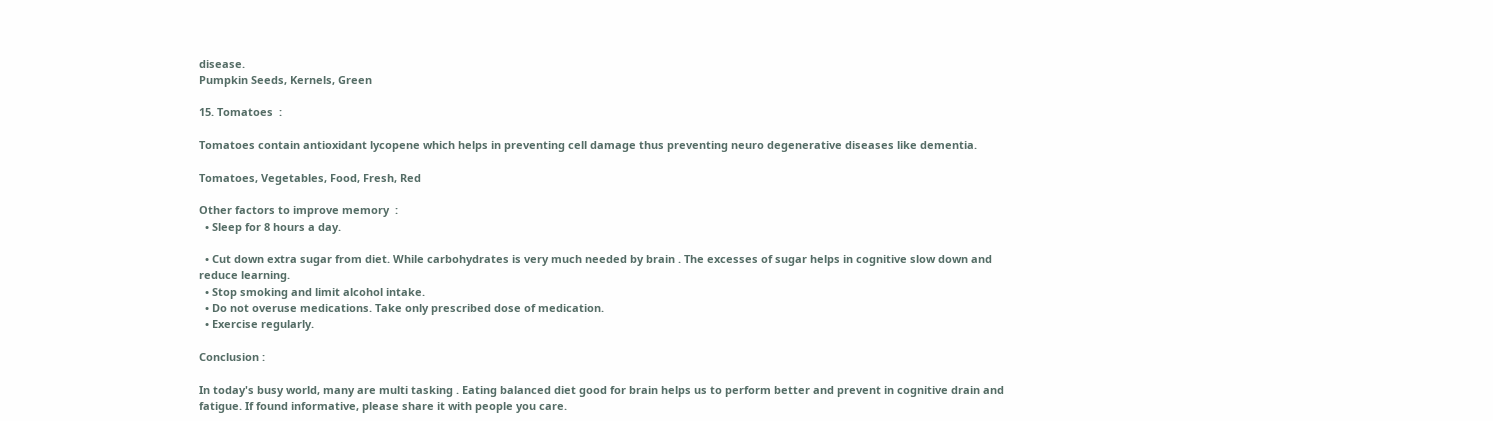disease.
Pumpkin Seeds, Kernels, Green

15. Tomatoes  :

Tomatoes contain antioxidant lycopene which helps in preventing cell damage thus preventing neuro degenerative diseases like dementia.

Tomatoes, Vegetables, Food, Fresh, Red

Other factors to improve memory  :
  • Sleep for 8 hours a day.

  • Cut down extra sugar from diet. While carbohydrates is very much needed by brain . The excesses of sugar helps in cognitive slow down and reduce learning.
  • Stop smoking and limit alcohol intake.
  • Do not overuse medications. Take only prescribed dose of medication.
  • Exercise regularly.

Conclusion :

In today's busy world, many are multi tasking . Eating balanced diet good for brain helps us to perform better and prevent in cognitive drain and fatigue. If found informative, please share it with people you care.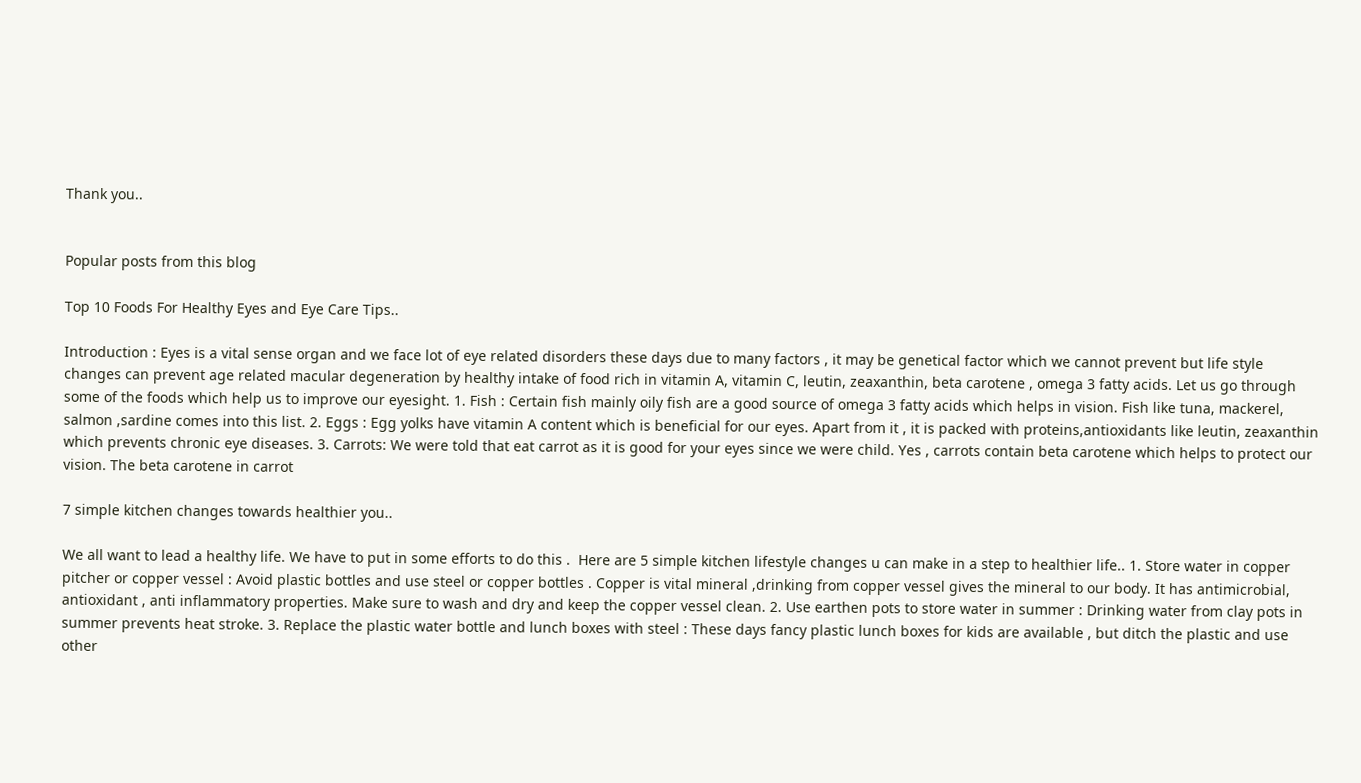Thank you..


Popular posts from this blog

Top 10 Foods For Healthy Eyes and Eye Care Tips..

Introduction : Eyes is a vital sense organ and we face lot of eye related disorders these days due to many factors , it may be genetical factor which we cannot prevent but life style changes can prevent age related macular degeneration by healthy intake of food rich in vitamin A, vitamin C, leutin, zeaxanthin, beta carotene , omega 3 fatty acids. Let us go through some of the foods which help us to improve our eyesight. 1. Fish : Certain fish mainly oily fish are a good source of omega 3 fatty acids which helps in vision. Fish like tuna, mackerel, salmon ,sardine comes into this list. 2. Eggs : Egg yolks have vitamin A content which is beneficial for our eyes. Apart from it , it is packed with proteins,antioxidants like leutin, zeaxanthin which prevents chronic eye diseases. 3. Carrots: We were told that eat carrot as it is good for your eyes since we were child. Yes , carrots contain beta carotene which helps to protect our vision. The beta carotene in carrot

7 simple kitchen changes towards healthier you..

We all want to lead a healthy life. We have to put in some efforts to do this .  Here are 5 simple kitchen lifestyle changes u can make in a step to healthier life.. 1. Store water in copper pitcher or copper vessel : Avoid plastic bottles and use steel or copper bottles . Copper is vital mineral ,drinking from copper vessel gives the mineral to our body. It has antimicrobial, antioxidant , anti inflammatory properties. Make sure to wash and dry and keep the copper vessel clean. 2. Use earthen pots to store water in summer : Drinking water from clay pots in summer prevents heat stroke. 3. Replace the plastic water bottle and lunch boxes with steel : These days fancy plastic lunch boxes for kids are available , but ditch the plastic and use other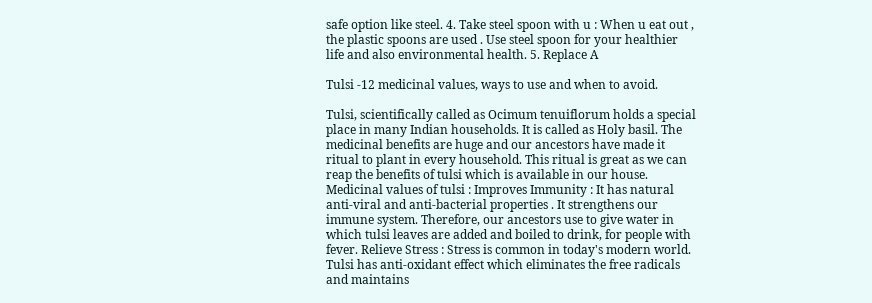safe option like steel. 4. Take steel spoon with u : When u eat out , the plastic spoons are used . Use steel spoon for your healthier life and also environmental health. 5. Replace A

Tulsi -12 medicinal values, ways to use and when to avoid.

Tulsi, scientifically called as Ocimum tenuiflorum holds a special place in many Indian households. It is called as Holy basil. The medicinal benefits are huge and our ancestors have made it ritual to plant in every household. This ritual is great as we can reap the benefits of tulsi which is available in our house.  Medicinal values of tulsi : Improves Immunity : It has natural anti-viral and anti-bacterial properties . It strengthens our immune system. Therefore, our ancestors use to give water in which tulsi leaves are added and boiled to drink, for people with fever. Relieve Stress : Stress is common in today's modern world. Tulsi has anti-oxidant effect which eliminates the free radicals and maintains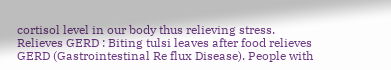cortisol level in our body thus relieving stress. Relieves GERD : Biting tulsi leaves after food relieves GERD (Gastrointestinal Re flux Disease). People with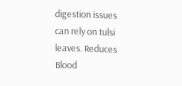digestion issues can rely on tulsi leaves. Reduces Blood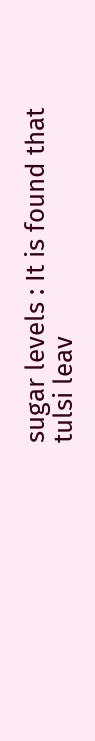sugar levels : It is found that tulsi leav